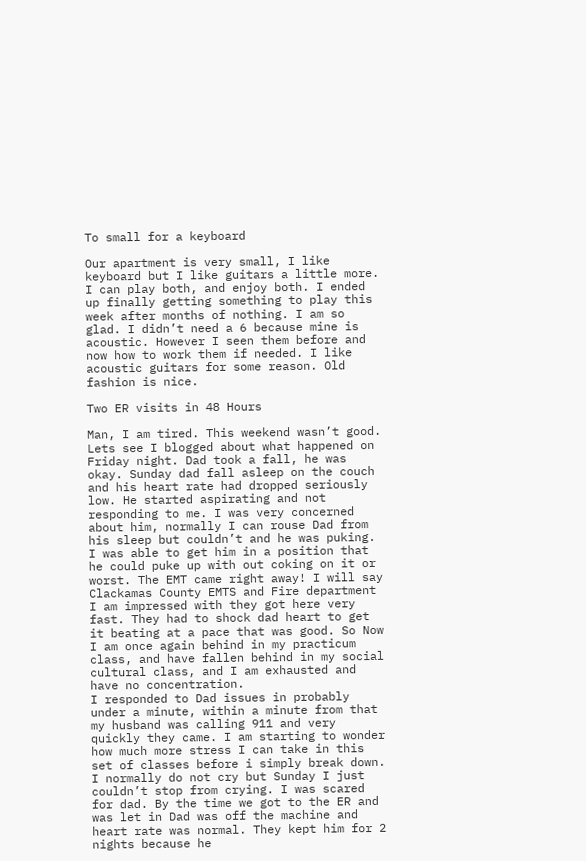To small for a keyboard

Our apartment is very small, I like keyboard but I like guitars a little more. I can play both, and enjoy both. I ended up finally getting something to play this week after months of nothing. I am so glad. I didn’t need a 6 because mine is acoustic. However I seen them before and now how to work them if needed. I like acoustic guitars for some reason. Old fashion is nice.

Two ER visits in 48 Hours

Man, I am tired. This weekend wasn’t good. Lets see I blogged about what happened on Friday night. Dad took a fall, he was okay. Sunday dad fall asleep on the couch and his heart rate had dropped seriously low. He started aspirating and not responding to me. I was very concerned about him, normally I can rouse Dad from his sleep but couldn’t and he was puking. I was able to get him in a position that he could puke up with out coking on it or worst. The EMT came right away! I will say Clackamas County EMTS and Fire department I am impressed with they got here very fast. They had to shock dad heart to get it beating at a pace that was good. So Now I am once again behind in my practicum class, and have fallen behind in my social cultural class, and I am exhausted and have no concentration.
I responded to Dad issues in probably under a minute, within a minute from that my husband was calling 911 and very quickly they came. I am starting to wonder how much more stress I can take in this set of classes before i simply break down.
I normally do not cry but Sunday I just couldn’t stop from crying. I was scared for dad. By the time we got to the ER and was let in Dad was off the machine and heart rate was normal. They kept him for 2 nights because he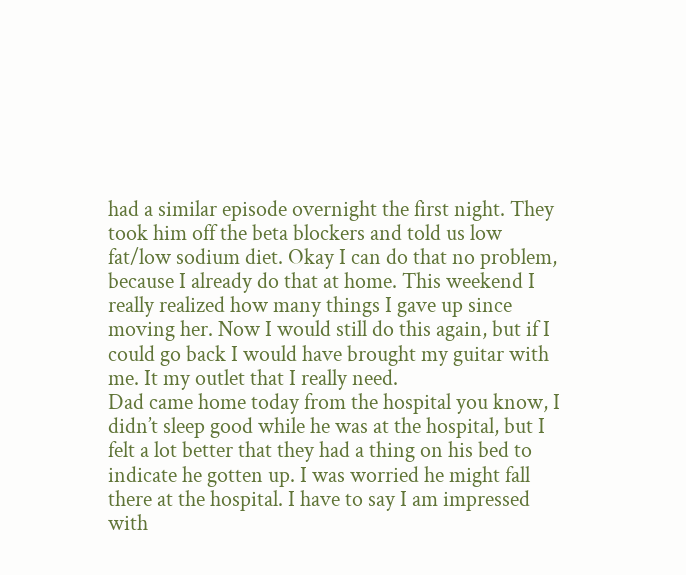had a similar episode overnight the first night. They took him off the beta blockers and told us low fat/low sodium diet. Okay I can do that no problem, because I already do that at home. This weekend I really realized how many things I gave up since moving her. Now I would still do this again, but if I could go back I would have brought my guitar with me. It my outlet that I really need.
Dad came home today from the hospital you know, I didn’t sleep good while he was at the hospital, but I felt a lot better that they had a thing on his bed to indicate he gotten up. I was worried he might fall there at the hospital. I have to say I am impressed with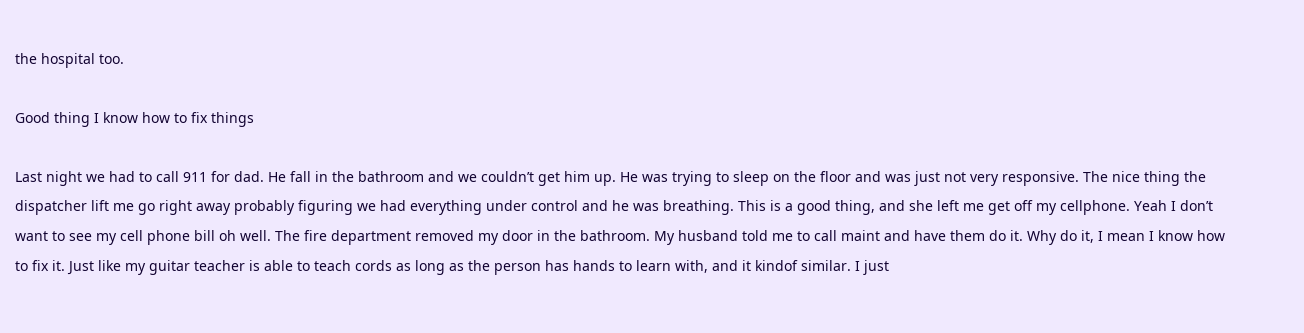the hospital too.

Good thing I know how to fix things

Last night we had to call 911 for dad. He fall in the bathroom and we couldn’t get him up. He was trying to sleep on the floor and was just not very responsive. The nice thing the dispatcher lift me go right away probably figuring we had everything under control and he was breathing. This is a good thing, and she left me get off my cellphone. Yeah I don’t want to see my cell phone bill oh well. The fire department removed my door in the bathroom. My husband told me to call maint and have them do it. Why do it, I mean I know how to fix it. Just like my guitar teacher is able to teach cords as long as the person has hands to learn with, and it kindof similar. I just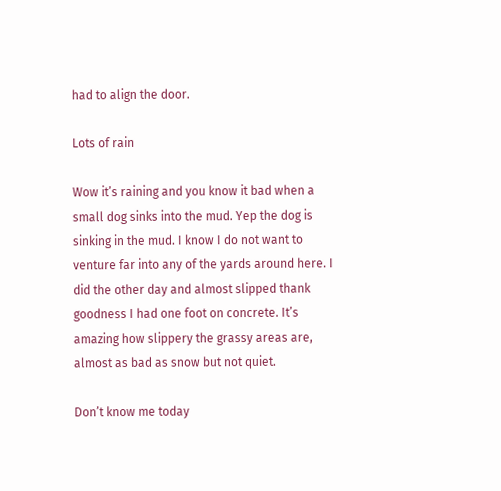had to align the door.

Lots of rain

Wow it’s raining and you know it bad when a small dog sinks into the mud. Yep the dog is sinking in the mud. I know I do not want to venture far into any of the yards around here. I did the other day and almost slipped thank goodness I had one foot on concrete. It’s amazing how slippery the grassy areas are, almost as bad as snow but not quiet.

Don’t know me today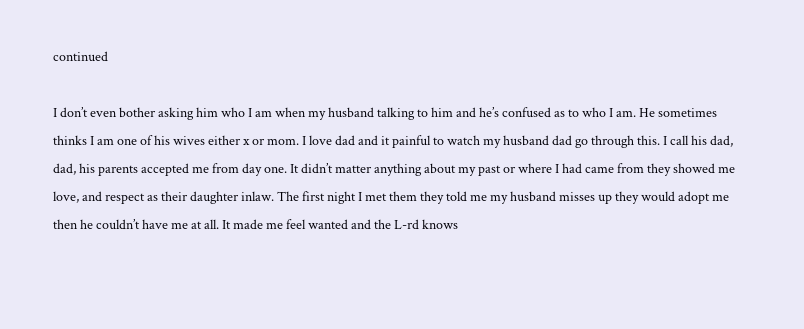continued

I don’t even bother asking him who I am when my husband talking to him and he’s confused as to who I am. He sometimes thinks I am one of his wives either x or mom. I love dad and it painful to watch my husband dad go through this. I call his dad, dad, his parents accepted me from day one. It didn’t matter anything about my past or where I had came from they showed me love, and respect as their daughter inlaw. The first night I met them they told me my husband misses up they would adopt me then he couldn’t have me at all. It made me feel wanted and the L-rd knows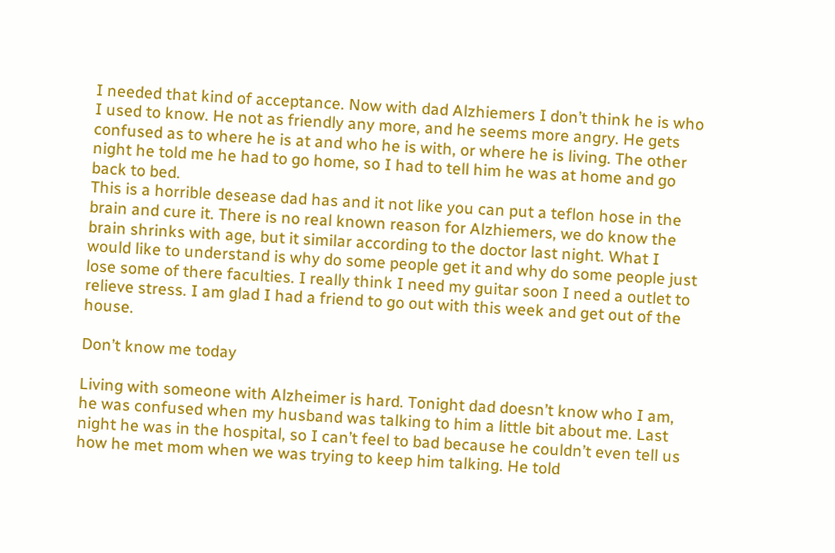I needed that kind of acceptance. Now with dad Alzhiemers I don’t think he is who I used to know. He not as friendly any more, and he seems more angry. He gets confused as to where he is at and who he is with, or where he is living. The other night he told me he had to go home, so I had to tell him he was at home and go back to bed.
This is a horrible desease dad has and it not like you can put a teflon hose in the brain and cure it. There is no real known reason for Alzhiemers, we do know the brain shrinks with age, but it similar according to the doctor last night. What I would like to understand is why do some people get it and why do some people just lose some of there faculties. I really think I need my guitar soon I need a outlet to relieve stress. I am glad I had a friend to go out with this week and get out of the house.

Don’t know me today

Living with someone with Alzheimer is hard. Tonight dad doesn’t know who I am, he was confused when my husband was talking to him a little bit about me. Last night he was in the hospital, so I can’t feel to bad because he couldn’t even tell us how he met mom when we was trying to keep him talking. He told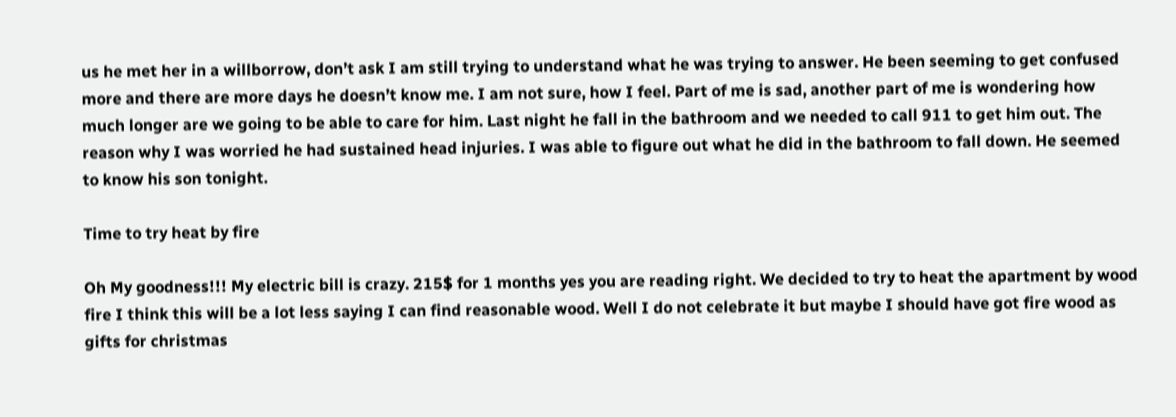us he met her in a willborrow, don’t ask I am still trying to understand what he was trying to answer. He been seeming to get confused more and there are more days he doesn’t know me. I am not sure, how I feel. Part of me is sad, another part of me is wondering how much longer are we going to be able to care for him. Last night he fall in the bathroom and we needed to call 911 to get him out. The reason why I was worried he had sustained head injuries. I was able to figure out what he did in the bathroom to fall down. He seemed to know his son tonight.

Time to try heat by fire

Oh My goodness!!! My electric bill is crazy. 215$ for 1 months yes you are reading right. We decided to try to heat the apartment by wood fire I think this will be a lot less saying I can find reasonable wood. Well I do not celebrate it but maybe I should have got fire wood as gifts for christmas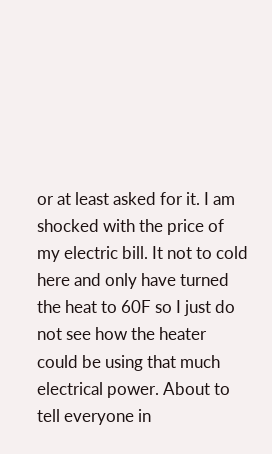or at least asked for it. I am shocked with the price of my electric bill. It not to cold here and only have turned the heat to 60F so I just do not see how the heater could be using that much electrical power. About to tell everyone in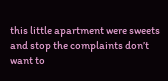this little apartment were sweets and stop the complaints don’t want to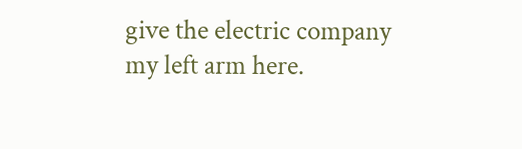give the electric company my left arm here.